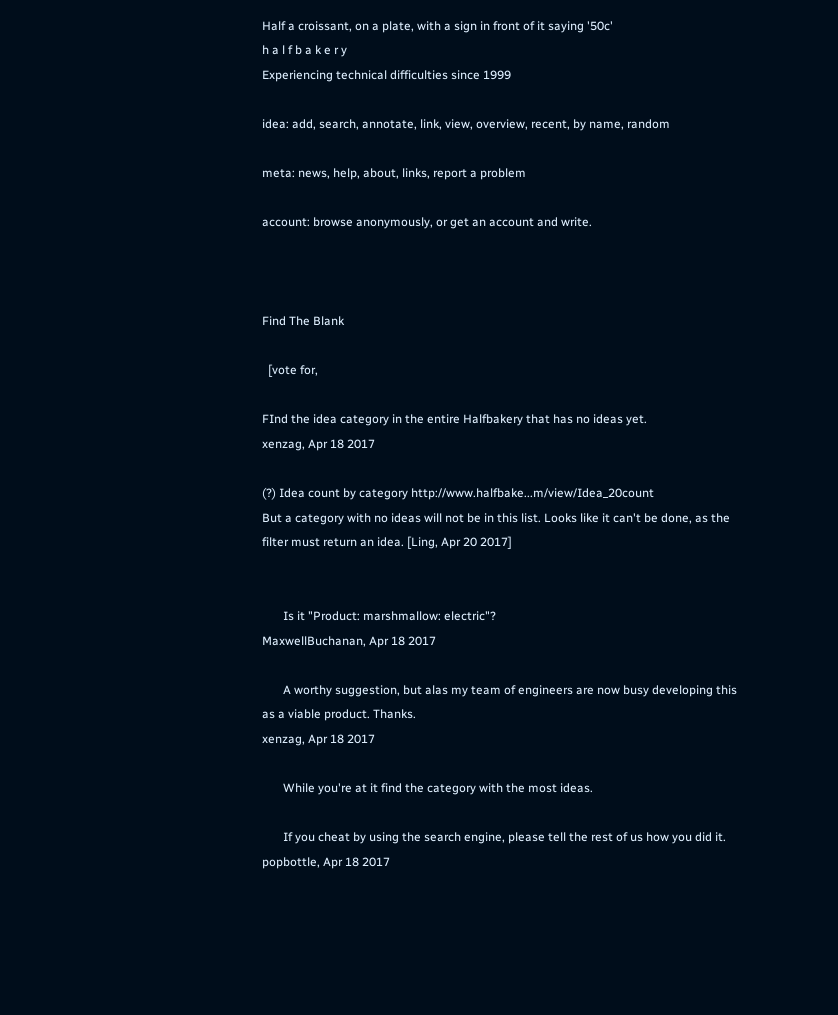Half a croissant, on a plate, with a sign in front of it saying '50c'
h a l f b a k e r y
Experiencing technical difficulties since 1999

idea: add, search, annotate, link, view, overview, recent, by name, random

meta: news, help, about, links, report a problem

account: browse anonymously, or get an account and write.



Find The Blank

  [vote for,

FInd the idea category in the entire Halfbakery that has no ideas yet.
xenzag, Apr 18 2017

(?) Idea count by category http://www.halfbake...m/view/Idea_20count
But a category with no ideas will not be in this list. Looks like it can't be done, as the filter must return an idea. [Ling, Apr 20 2017]


       Is it "Product: marshmallow: electric"?
MaxwellBuchanan, Apr 18 2017

       A worthy suggestion, but alas my team of engineers are now busy developing this as a viable product. Thanks.
xenzag, Apr 18 2017

       While you're at it find the category with the most ideas.

       If you cheat by using the search engine, please tell the rest of us how you did it.
popbottle, Apr 18 2017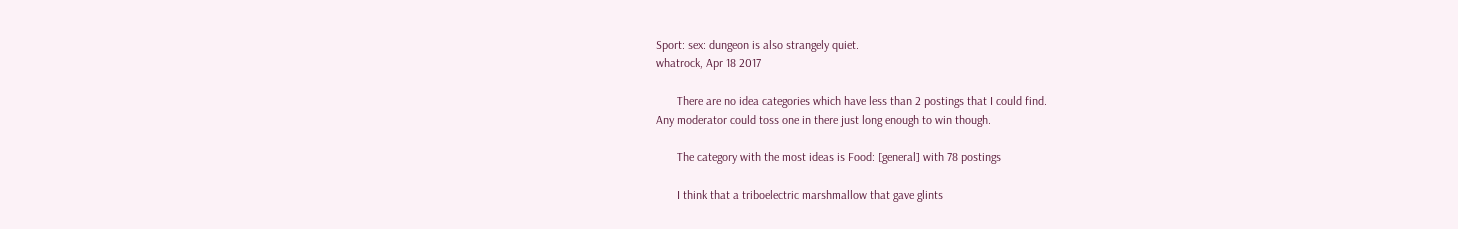Sport: sex: dungeon is also strangely quiet.
whatrock, Apr 18 2017

       There are no idea categories which have less than 2 postings that I could find.
Any moderator could toss one in there just long enough to win though.

       The category with the most ideas is Food: [general] with 78 postings

       I think that a triboelectric marshmallow that gave glints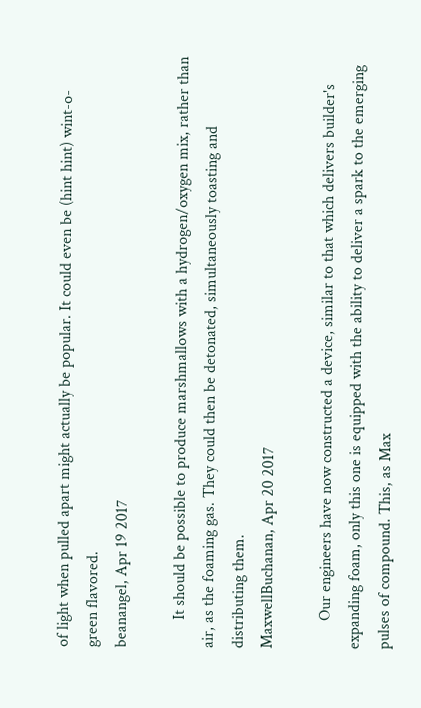of light when pulled apart might actually be popular. It could even be (hint hint) wint-o-green flavored.
beanangel, Apr 19 2017

       It should be possible to produce marshmallows with a hydrogen/oxygen mix, rather than air, as the foaming gas. They could then be detonated, simultaneously toasting and distributing them.
MaxwellBuchanan, Apr 20 2017

       Our engineers have now constructed a device, similar to that which delivers builder's expanding foam, only this one is equipped with the ability to deliver a spark to the emerging pulses of compound. This, as Max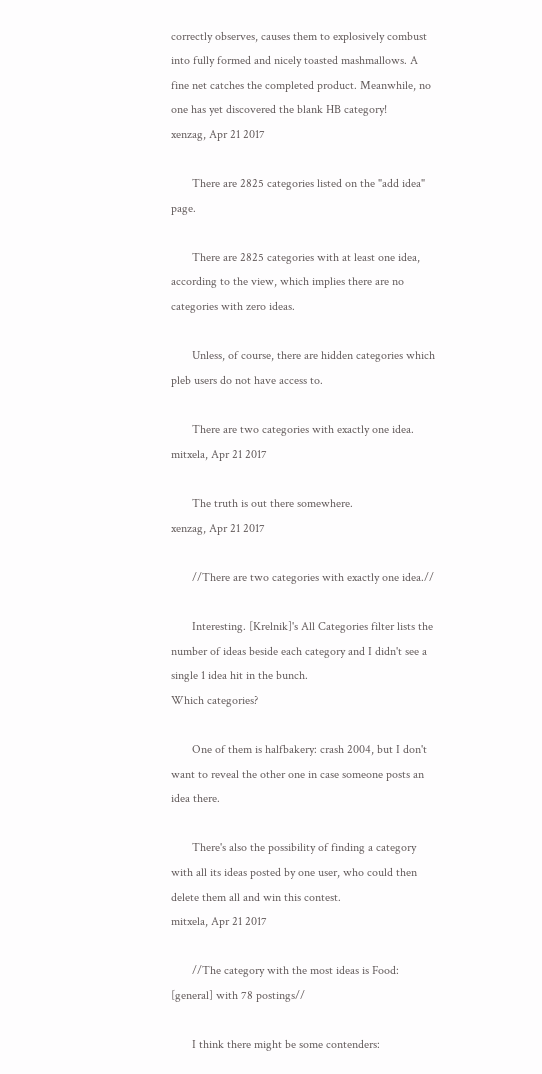correctly observes, causes them to explosively combust into fully formed and nicely toasted mashmallows. A fine net catches the completed product. Meanwhile, no one has yet discovered the blank HB category!
xenzag, Apr 21 2017

       There are 2825 categories listed on the "add idea" page.

       There are 2825 categories with at least one idea, according to the view, which implies there are no categories with zero ideas.

       Unless, of course, there are hidden categories which pleb users do not have access to.

       There are two categories with exactly one idea.
mitxela, Apr 21 2017

       The truth is out there somewhere.
xenzag, Apr 21 2017

       //There are two categories with exactly one idea.//

       Interesting. [Krelnik]'s All Categories filter lists the number of ideas beside each category and I didn't see a single 1 idea hit in the bunch.
Which categories?

       One of them is halfbakery: crash 2004, but I don't want to reveal the other one in case someone posts an idea there.

       There's also the possibility of finding a category with all its ideas posted by one user, who could then delete them all and win this contest.
mitxela, Apr 21 2017

       //The category with the most ideas is Food: [general] with 78 postings//

       I think there might be some contenders: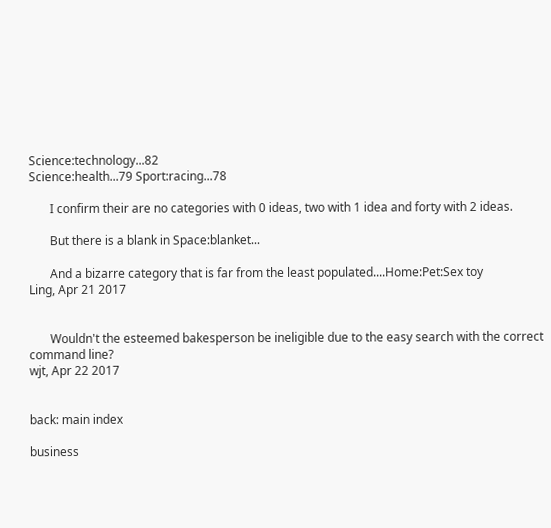Science:technology...82
Science:health...79 Sport:racing...78

       I confirm their are no categories with 0 ideas, two with 1 idea and forty with 2 ideas.

       But there is a blank in Space:blanket...

       And a bizarre category that is far from the least populated....Home:Pet:Sex toy
Ling, Apr 21 2017


       Wouldn't the esteemed bakesperson be ineligible due to the easy search with the correct command line?
wjt, Apr 22 2017


back: main index

business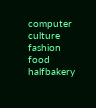computer  culture  fashion  food  halfbakery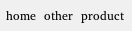home  other  product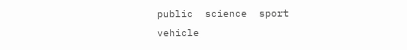public  science  sport  vehicle